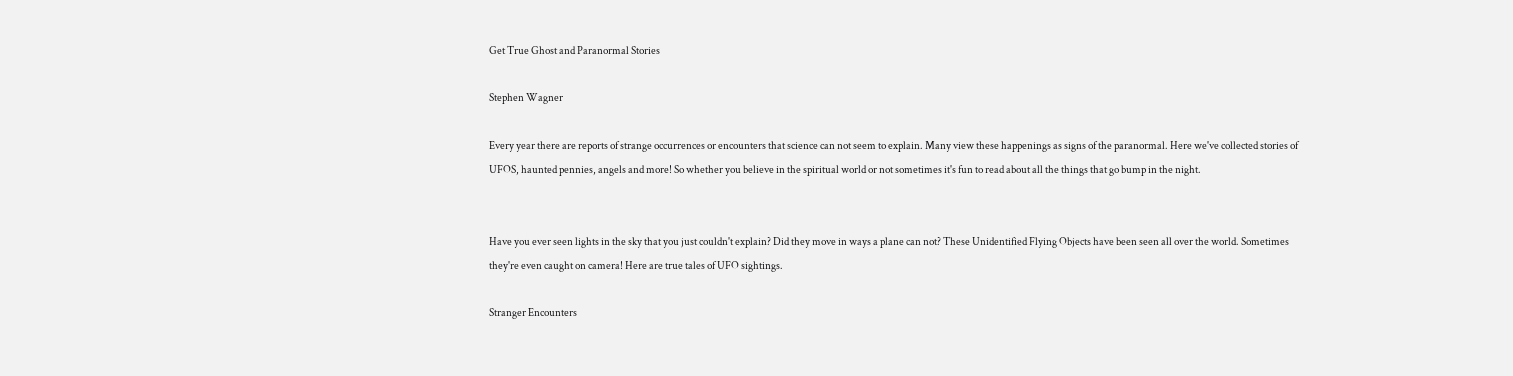Get True Ghost and Paranormal Stories

Stephen Wagner

Every year there are reports of strange occurrences or encounters that science can not seem to explain. Many view these happenings as signs of the paranormal. Here we've collected stories of UFOS, haunted pennies, angels and more! So whether you believe in the spiritual world or not sometimes it's fun to read about all the things that go bump in the night.


Have you ever seen lights in the sky that you just couldn't explain? Did they move in ways a plane can not? These Unidentified Flying Objects have been seen all over the world. Sometimes they're even caught on camera! Here are true tales of UFO sightings.

Stranger Encounters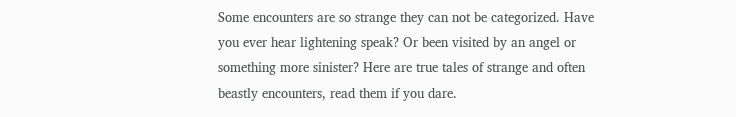Some encounters are so strange they can not be categorized. Have you ever hear lightening speak? Or been visited by an angel or something more sinister? Here are true tales of strange and often beastly encounters, read them if you dare.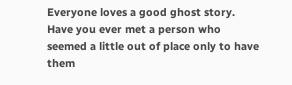Everyone loves a good ghost story. Have you ever met a person who seemed a little out of place only to have them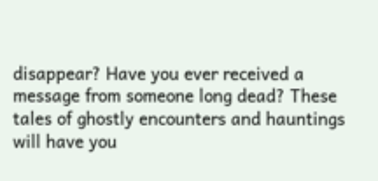disappear? Have you ever received a message from someone long dead? These tales of ghostly encounters and hauntings will have you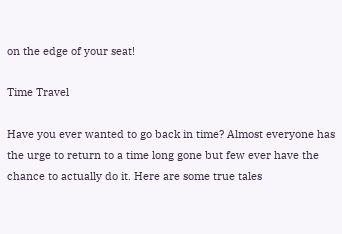on the edge of your seat!

Time Travel

Have you ever wanted to go back in time? Almost everyone has the urge to return to a time long gone but few ever have the chance to actually do it. Here are some true tales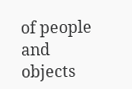of people and objects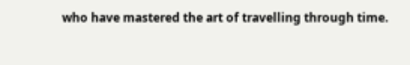who have mastered the art of travelling through time.